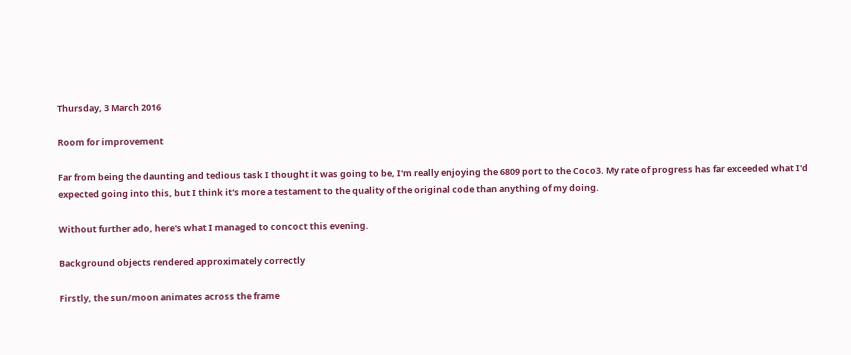Thursday, 3 March 2016

Room for improvement

Far from being the daunting and tedious task I thought it was going to be, I'm really enjoying the 6809 port to the Coco3. My rate of progress has far exceeded what I'd expected going into this, but I think it's more a testament to the quality of the original code than anything of my doing.

Without further ado, here's what I managed to concoct this evening.

Background objects rendered approximately correctly

Firstly, the sun/moon animates across the frame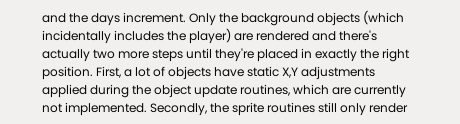and the days increment. Only the background objects (which incidentally includes the player) are rendered and there's actually two more steps until they're placed in exactly the right position. First, a lot of objects have static X,Y adjustments applied during the object update routines, which are currently not implemented. Secondly, the sprite routines still only render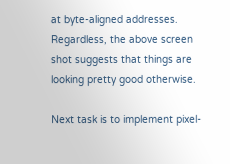at byte-aligned addresses. Regardless, the above screen shot suggests that things are looking pretty good otherwise.

Next task is to implement pixel-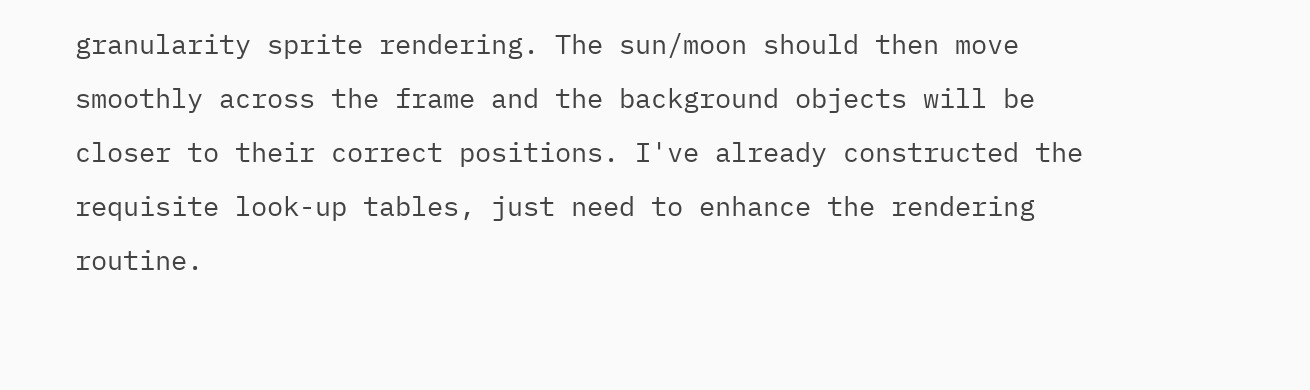granularity sprite rendering. The sun/moon should then move smoothly across the frame and the background objects will be closer to their correct positions. I've already constructed the requisite look-up tables, just need to enhance the rendering routine.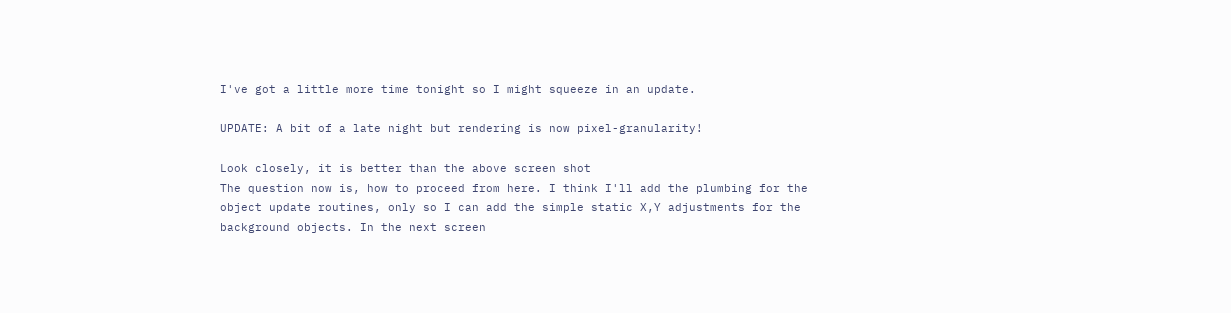I've got a little more time tonight so I might squeeze in an update.

UPDATE: A bit of a late night but rendering is now pixel-granularity!

Look closely, it is better than the above screen shot
The question now is, how to proceed from here. I think I'll add the plumbing for the object update routines, only so I can add the simple static X,Y adjustments for the background objects. In the next screen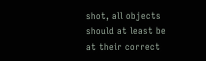shot, all objects should at least be at their correct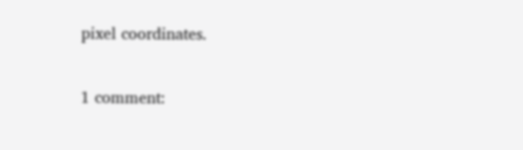pixel coordinates.

1 comment: